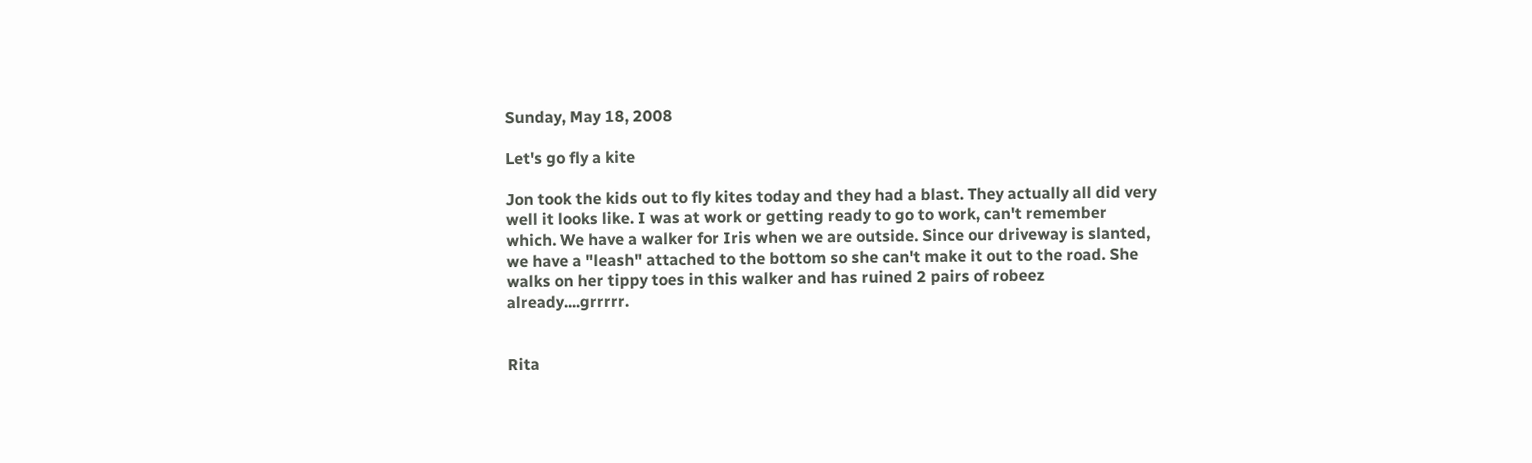Sunday, May 18, 2008

Let's go fly a kite

Jon took the kids out to fly kites today and they had a blast. They actually all did very well it looks like. I was at work or getting ready to go to work, can't remember which. We have a walker for Iris when we are outside. Since our driveway is slanted, we have a "leash" attached to the bottom so she can't make it out to the road. She walks on her tippy toes in this walker and has ruined 2 pairs of robeez already....grrrrr.


Rita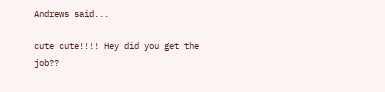Andrews said...

cute cute!!!! Hey did you get the job??